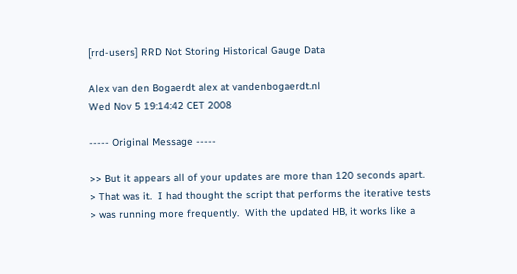[rrd-users] RRD Not Storing Historical Gauge Data

Alex van den Bogaerdt alex at vandenbogaerdt.nl
Wed Nov 5 19:14:42 CET 2008

----- Original Message -----

>> But it appears all of your updates are more than 120 seconds apart.
> That was it.  I had thought the script that performs the iterative tests
> was running more frequently.  With the updated HB, it works like a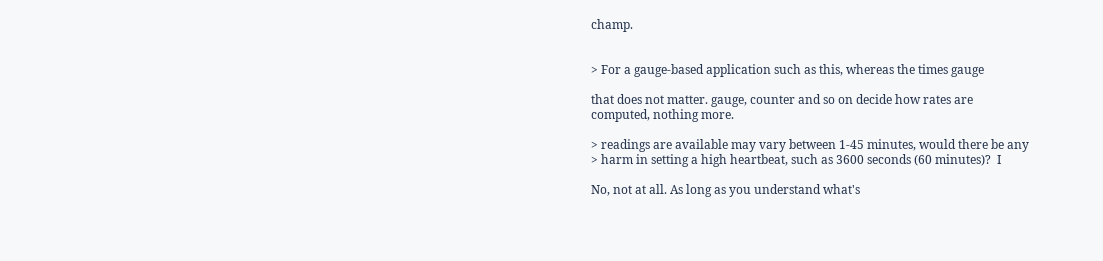champ.


> For a gauge-based application such as this, whereas the times gauge

that does not matter. gauge, counter and so on decide how rates are
computed, nothing more.

> readings are available may vary between 1-45 minutes, would there be any
> harm in setting a high heartbeat, such as 3600 seconds (60 minutes)?  I

No, not at all. As long as you understand what's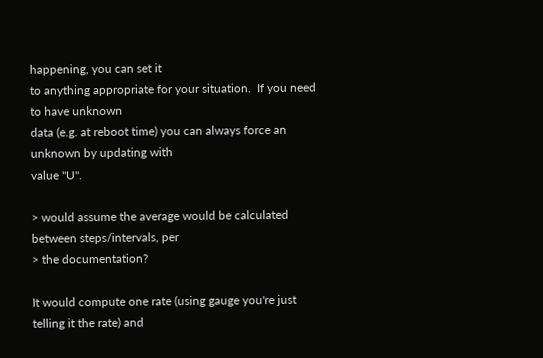happening, you can set it
to anything appropriate for your situation.  If you need to have unknown
data (e.g. at reboot time) you can always force an unknown by updating with
value "U".

> would assume the average would be calculated between steps/intervals, per
> the documentation?

It would compute one rate (using gauge you're just telling it the rate) and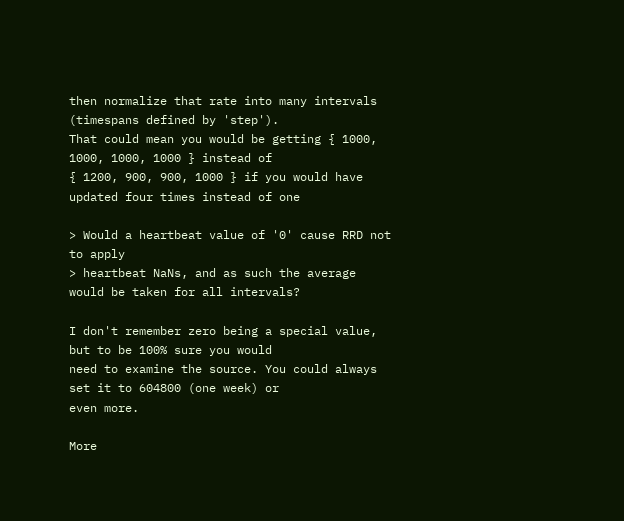then normalize that rate into many intervals (timespans defined by 'step').
That could mean you would be getting { 1000, 1000, 1000, 1000 } instead of
{ 1200, 900, 900, 1000 } if you would have updated four times instead of one

> Would a heartbeat value of '0' cause RRD not to apply
> heartbeat NaNs, and as such the average would be taken for all intervals?

I don't remember zero being a special value, but to be 100% sure you would
need to examine the source. You could always set it to 604800 (one week) or
even more.

More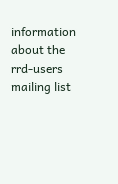information about the rrd-users mailing list